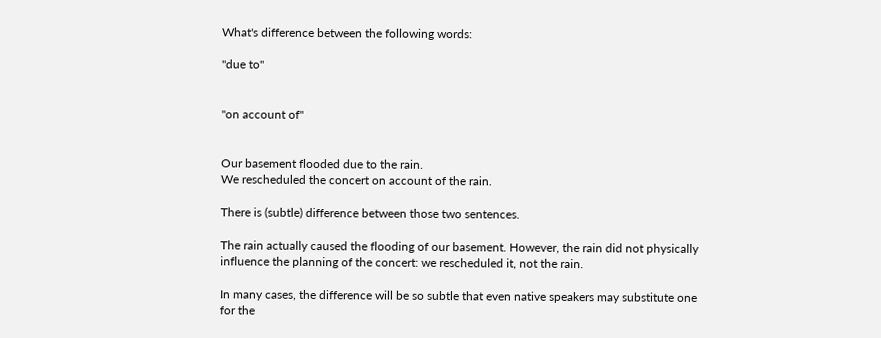What's difference between the following words:

"due to"


"on account of"


Our basement flooded due to the rain.
We rescheduled the concert on account of the rain.

There is (subtle) difference between those two sentences.

The rain actually caused the flooding of our basement. However, the rain did not physically influence the planning of the concert: we rescheduled it, not the rain.

In many cases, the difference will be so subtle that even native speakers may substitute one for the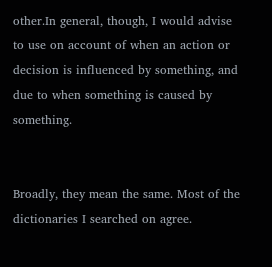other.In general, though, I would advise to use on account of when an action or decision is influenced by something, and due to when something is caused by something.


Broadly, they mean the same. Most of the dictionaries I searched on agree.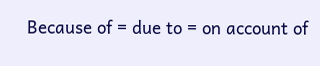Because of = due to = on account of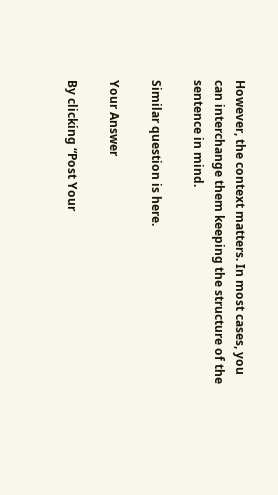However, the context matters. In most cases, you can interchange them keeping the structure of the sentence in mind.

Similar question is here.

Your Answer

By clicking “Post Your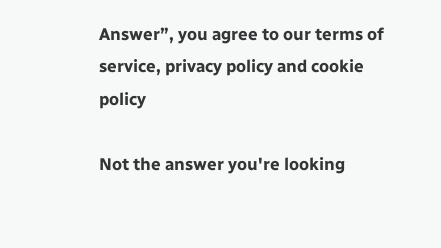Answer”, you agree to our terms of service, privacy policy and cookie policy

Not the answer you're looking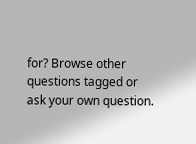for? Browse other questions tagged or ask your own question.